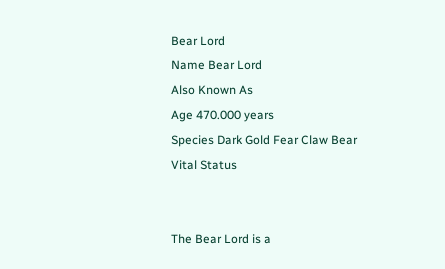Bear Lord
Name Bear Lord
Also Known As
Age 470.000 years
Species Dark Gold Fear Claw Bear
Vital Status


The Bear Lord is a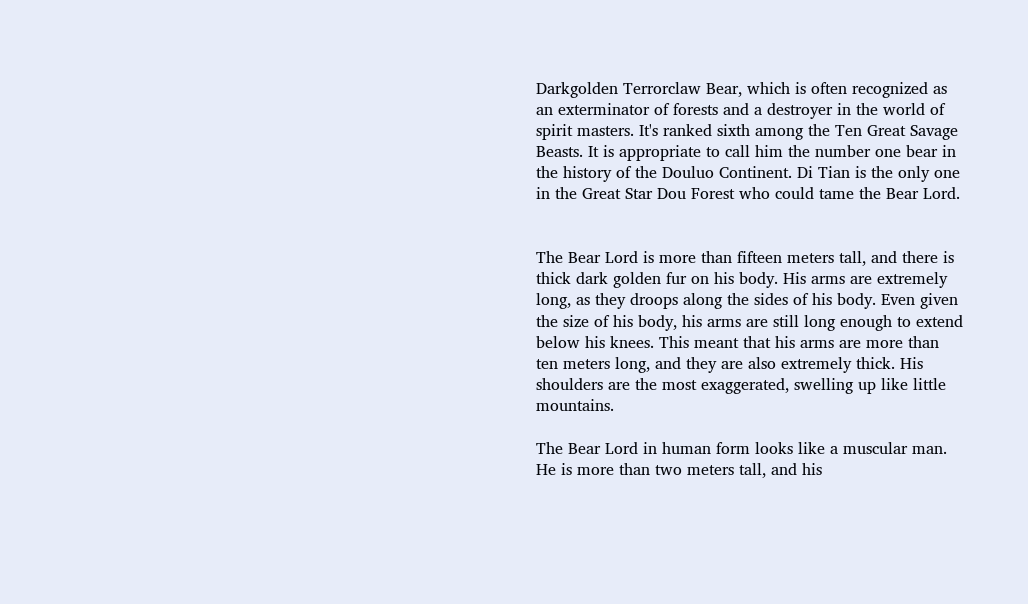Darkgolden Terrorclaw Bear, which is often recognized as an exterminator of forests and a destroyer in the world of spirit masters. It's ranked sixth among the Ten Great Savage Beasts. It is appropriate to call him the number one bear in the history of the Douluo Continent. Di Tian is the only one in the Great Star Dou Forest who could tame the Bear Lord.


The Bear Lord is more than fifteen meters tall, and there is thick dark golden fur on his body. His arms are extremely long, as they droops along the sides of his body. Even given the size of his body, his arms are still long enough to extend below his knees. This meant that his arms are more than ten meters long, and they are also extremely thick. His shoulders are the most exaggerated, swelling up like little mountains.

The Bear Lord in human form looks like a muscular man. He is more than two meters tall, and his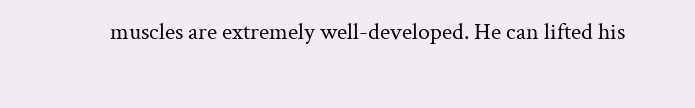muscles are extremely well-developed. He can lifted his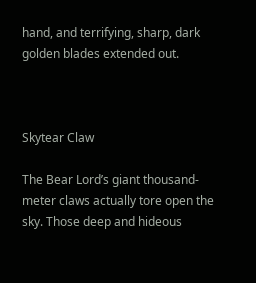hand, and terrifying, sharp, dark golden blades extended out.



Skytear Claw

The Bear Lord’s giant thousand-meter claws actually tore open the sky. Those deep and hideous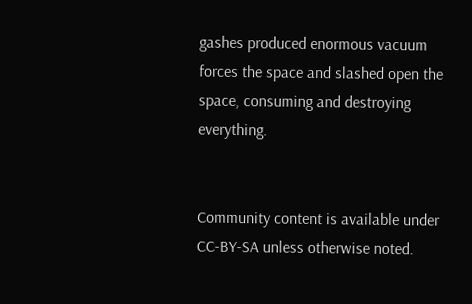gashes produced enormous vacuum forces the space and slashed open the space, consuming and destroying everything.


Community content is available under CC-BY-SA unless otherwise noted.